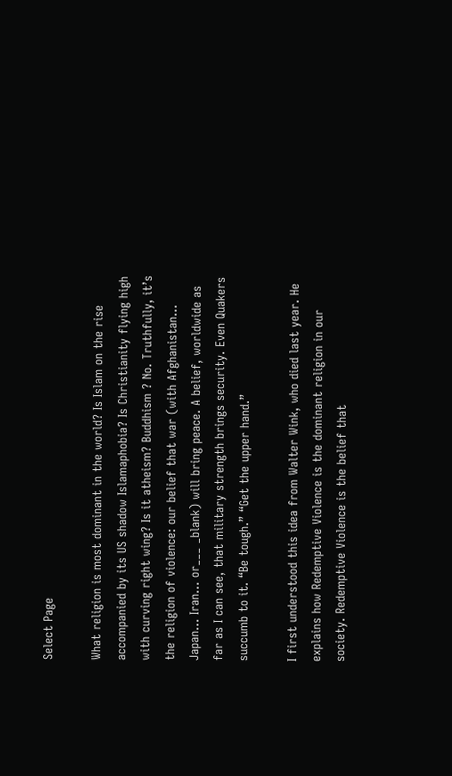Select Page

What religion is most dominant in the world? Is Islam on the rise accompanied by its US shadow Islamaphobia? Is Christianity flying high with curving right wing? Is it atheism? Buddhism ? No. Truthfully, it’s the religion of violence: our belief that war (with Afghanistan… Japan… Iran… or___ _blank) will bring peace. A belief, worldwide as far as I can see, that military strength brings security. Even Quakers succumb to it. “Be tough.” “Get the upper hand.”

I first understood this idea from Walter Wink, who died last year. He explains how Redemptive Violence is the dominant religion in our society. Redemptive Violence is the belief that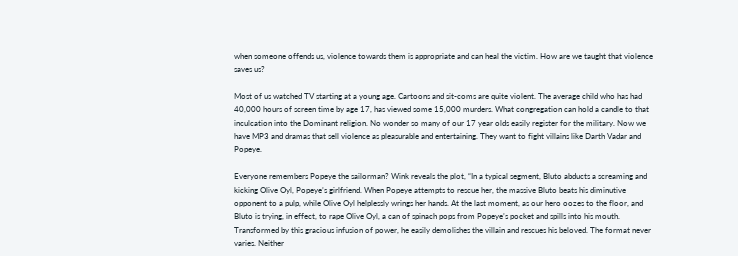when someone offends us, violence towards them is appropriate and can heal the victim. How are we taught that violence saves us?

Most of us watched TV starting at a young age. Cartoons and sit-coms are quite violent. The average child who has had 40,000 hours of screen time by age 17, has viewed some 15,000 murders. What congregation can hold a candle to that inculcation into the Dominant religion. No wonder so many of our 17 year olds easily register for the military. Now we have MP3 and dramas that sell violence as pleasurable and entertaining. They want to fight villains like Darth Vadar and Popeye.

Everyone remembers Popeye the sailorman? Wink reveals the plot, “In a typical segment, Bluto abducts a screaming and kicking Olive Oyl, Popeye’s girlfriend. When Popeye attempts to rescue her, the massive Bluto beats his diminutive opponent to a pulp, while Olive Oyl helplessly wrings her hands. At the last moment, as our hero oozes to the floor, and Bluto is trying, in effect, to rape Olive Oyl, a can of spinach pops from Popeye’s pocket and spills into his mouth. Transformed by this gracious infusion of power, he easily demolishes the villain and rescues his beloved. The format never varies. Neither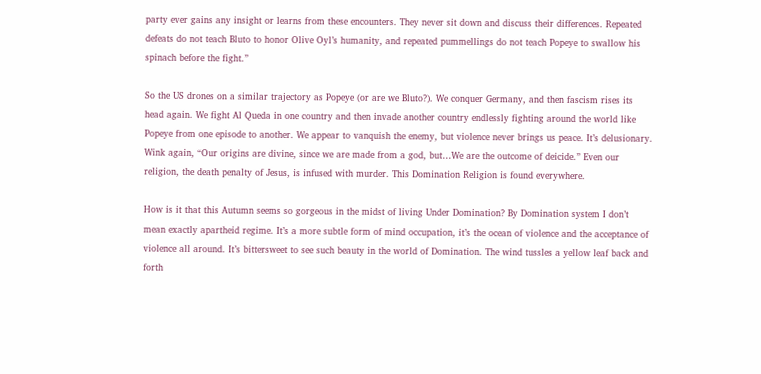party ever gains any insight or learns from these encounters. They never sit down and discuss their differences. Repeated defeats do not teach Bluto to honor Olive Oyl’s humanity, and repeated pummellings do not teach Popeye to swallow his spinach before the fight.”

So the US drones on a similar trajectory as Popeye (or are we Bluto?). We conquer Germany, and then fascism rises its head again. We fight Al Queda in one country and then invade another country endlessly fighting around the world like Popeye from one episode to another. We appear to vanquish the enemy, but violence never brings us peace. It’s delusionary. Wink again, “Our origins are divine, since we are made from a god, but…We are the outcome of deicide.” Even our religion, the death penalty of Jesus, is infused with murder. This Domination Religion is found everywhere.

How is it that this Autumn seems so gorgeous in the midst of living Under Domination? By Domination system I don’t mean exactly apartheid regime. It’s a more subtle form of mind occupation, it’s the ocean of violence and the acceptance of violence all around. It’s bittersweet to see such beauty in the world of Domination. The wind tussles a yellow leaf back and forth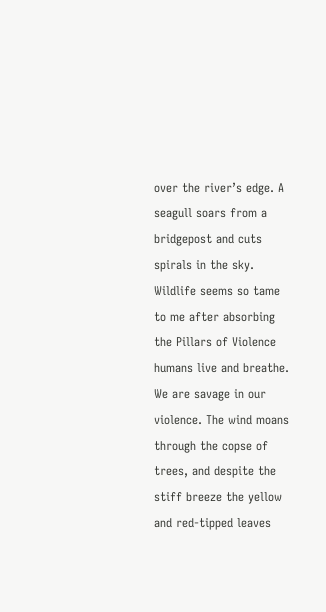over the river’s edge. A seagull soars from a bridgepost and cuts spirals in the sky. Wildlife seems so tame to me after absorbing the Pillars of Violence humans live and breathe. We are savage in our violence. The wind moans through the copse of trees, and despite the stiff breeze the yellow and red-tipped leaves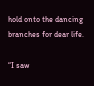hold onto the dancing branches for dear life.

“I saw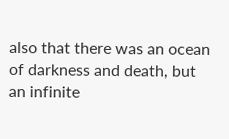also that there was an ocean of darkness and death, but an infinite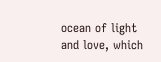ocean of light and love, which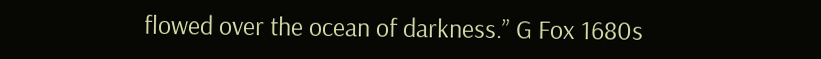flowed over the ocean of darkness.” G Fox 1680s